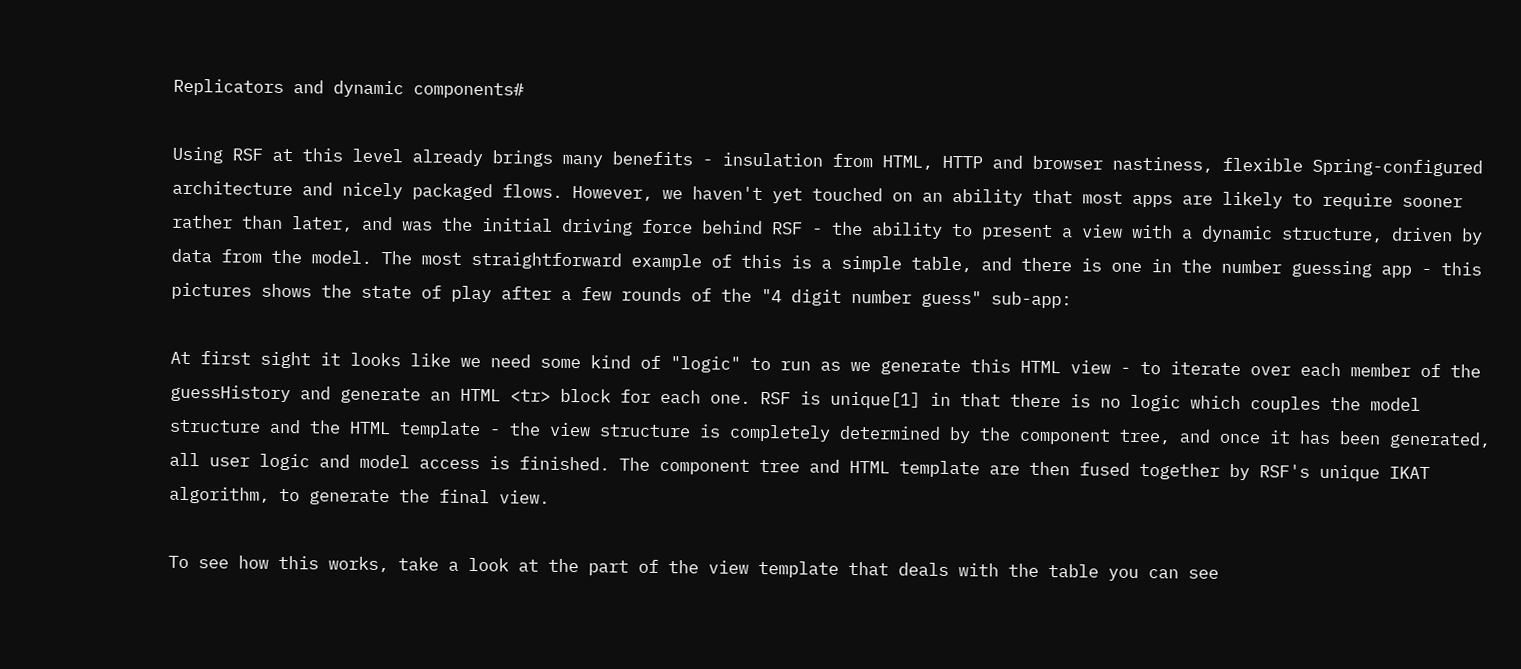Replicators and dynamic components#

Using RSF at this level already brings many benefits - insulation from HTML, HTTP and browser nastiness, flexible Spring-configured architecture and nicely packaged flows. However, we haven't yet touched on an ability that most apps are likely to require sooner rather than later, and was the initial driving force behind RSF - the ability to present a view with a dynamic structure, driven by data from the model. The most straightforward example of this is a simple table, and there is one in the number guessing app - this pictures shows the state of play after a few rounds of the "4 digit number guess" sub-app:

At first sight it looks like we need some kind of "logic" to run as we generate this HTML view - to iterate over each member of the guessHistory and generate an HTML <tr> block for each one. RSF is unique[1] in that there is no logic which couples the model structure and the HTML template - the view structure is completely determined by the component tree, and once it has been generated, all user logic and model access is finished. The component tree and HTML template are then fused together by RSF's unique IKAT algorithm, to generate the final view.

To see how this works, take a look at the part of the view template that deals with the table you can see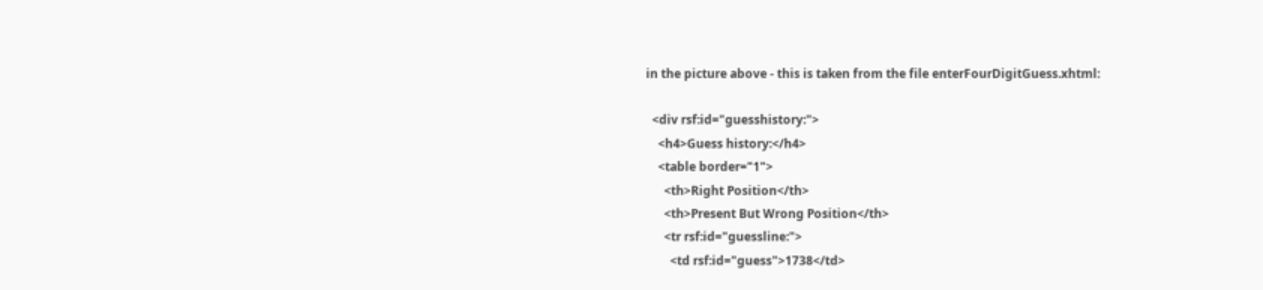in the picture above - this is taken from the file enterFourDigitGuess.xhtml:

  <div rsf:id="guesshistory:">
    <h4>Guess history:</h4>
    <table border="1">
      <th>Right Position</th>
      <th>Present But Wrong Position</th>
      <tr rsf:id="guessline:">
        <td rsf:id="guess">1738</td>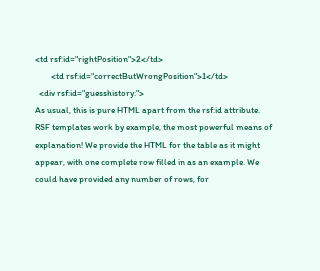<td rsf:id="rightPosition">2</td>
        <td rsf:id="correctButWrongPosition">1</td>
  <div rsf:id="guesshistory:">
As usual, this is pure HTML apart from the rsf:id attribute. RSF templates work by example, the most powerful means of explanation! We provide the HTML for the table as it might appear, with one complete row filled in as an example. We could have provided any number of rows, for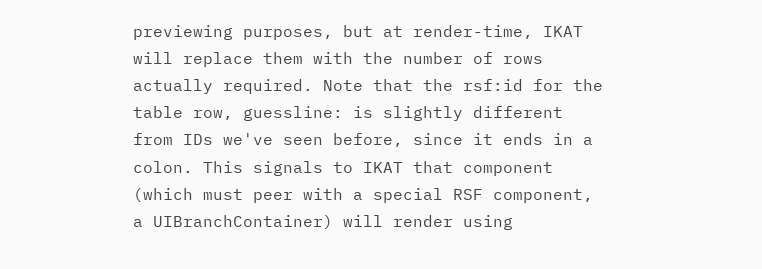previewing purposes, but at render-time, IKAT will replace them with the number of rows actually required. Note that the rsf:id for the table row, guessline: is slightly different from IDs we've seen before, since it ends in a colon. This signals to IKAT that component (which must peer with a special RSF component, a UIBranchContainer) will render using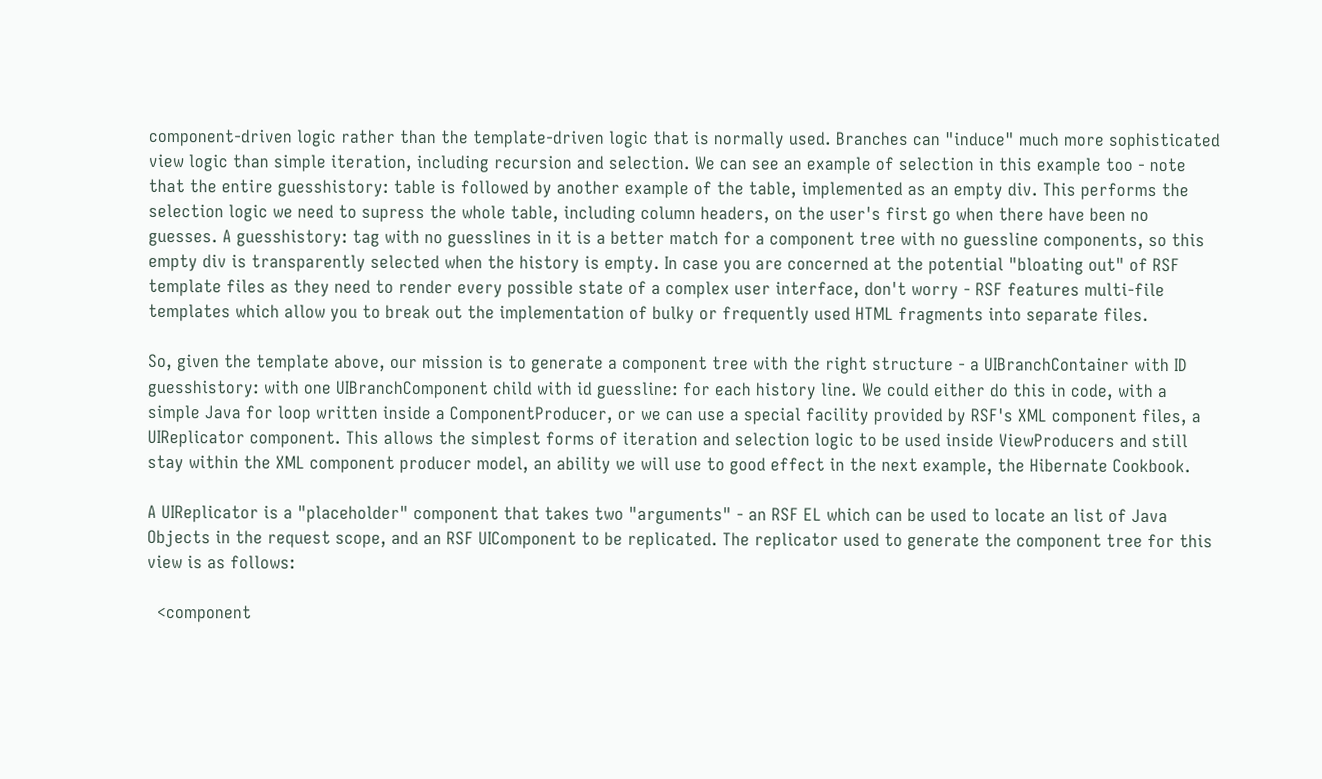component-driven logic rather than the template-driven logic that is normally used. Branches can "induce" much more sophisticated view logic than simple iteration, including recursion and selection. We can see an example of selection in this example too - note that the entire guesshistory: table is followed by another example of the table, implemented as an empty div. This performs the selection logic we need to supress the whole table, including column headers, on the user's first go when there have been no guesses. A guesshistory: tag with no guesslines in it is a better match for a component tree with no guessline components, so this empty div is transparently selected when the history is empty. In case you are concerned at the potential "bloating out" of RSF template files as they need to render every possible state of a complex user interface, don't worry - RSF features multi-file templates which allow you to break out the implementation of bulky or frequently used HTML fragments into separate files.

So, given the template above, our mission is to generate a component tree with the right structure - a UIBranchContainer with ID guesshistory: with one UIBranchComponent child with id guessline: for each history line. We could either do this in code, with a simple Java for loop written inside a ComponentProducer, or we can use a special facility provided by RSF's XML component files, a UIReplicator component. This allows the simplest forms of iteration and selection logic to be used inside ViewProducers and still stay within the XML component producer model, an ability we will use to good effect in the next example, the Hibernate Cookbook.

A UIReplicator is a "placeholder" component that takes two "arguments" - an RSF EL which can be used to locate an list of Java Objects in the request scope, and an RSF UIComponent to be replicated. The replicator used to generate the component tree for this view is as follows:

  <component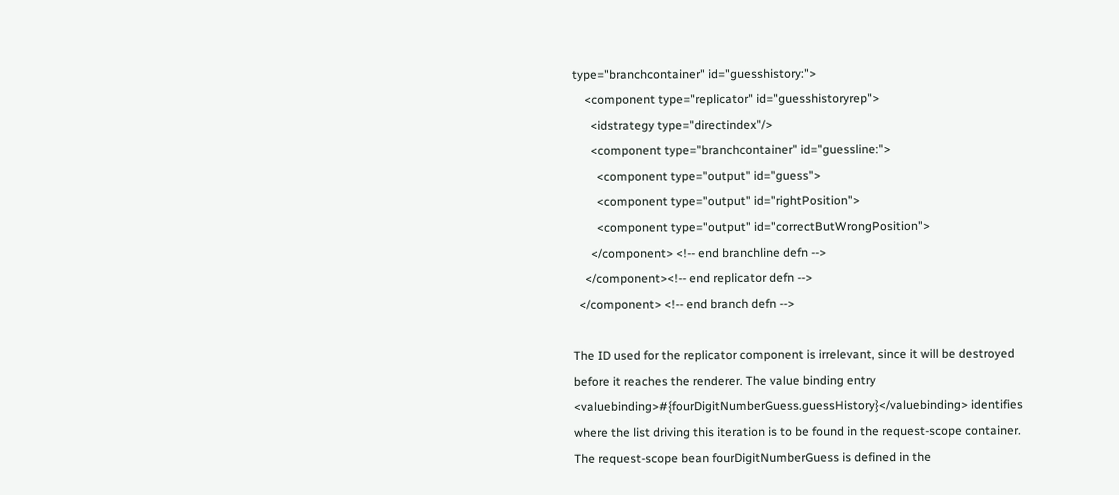type="branchcontainer" id="guesshistory:">
    <component type="replicator" id="guesshistoryrep">
      <idstrategy type="directindex"/>
      <component type="branchcontainer" id="guessline:">
        <component type="output" id="guess">
        <component type="output" id="rightPosition">
        <component type="output" id="correctButWrongPosition">
      </component> <!-- end branchline defn -->
    </component><!-- end replicator defn -->
  </component> <!-- end branch defn -->

The ID used for the replicator component is irrelevant, since it will be destroyed before it reaches the renderer. The value binding entry <valuebinding>#{fourDigitNumberGuess.guessHistory}</valuebinding> identifies where the list driving this iteration is to be found in the request-scope container. The request-scope bean fourDigitNumberGuess is defined in the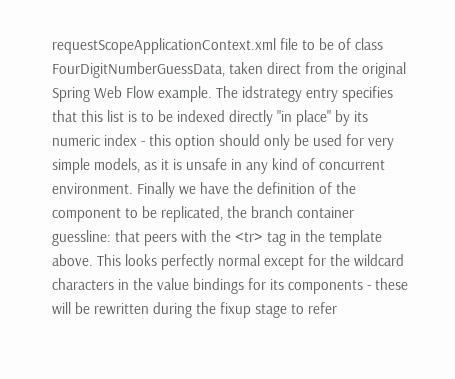requestScopeApplicationContext.xml file to be of class FourDigitNumberGuessData, taken direct from the original Spring Web Flow example. The idstrategy entry specifies that this list is to be indexed directly "in place" by its numeric index - this option should only be used for very simple models, as it is unsafe in any kind of concurrent environment. Finally we have the definition of the component to be replicated, the branch container guessline: that peers with the <tr> tag in the template above. This looks perfectly normal except for the wildcard characters in the value bindings for its components - these will be rewritten during the fixup stage to refer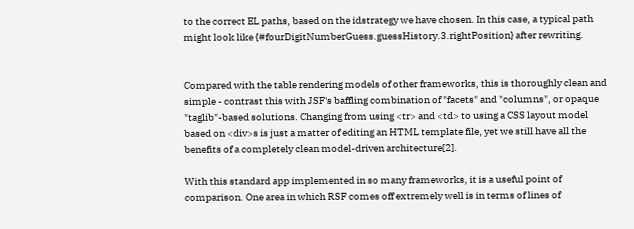to the correct EL paths, based on the idstrategy we have chosen. In this case, a typical path might look like {#fourDigitNumberGuess.guessHistory.3.rightPosition} after rewriting.


Compared with the table rendering models of other frameworks, this is thoroughly clean and simple - contrast this with JSF's baffling combination of "facets" and "columns", or opaque "taglib"-based solutions. Changing from using <tr> and <td> to using a CSS layout model based on <div>s is just a matter of editing an HTML template file, yet we still have all the benefits of a completely clean model-driven architecture[2].

With this standard app implemented in so many frameworks, it is a useful point of comparison. One area in which RSF comes off extremely well is in terms of lines of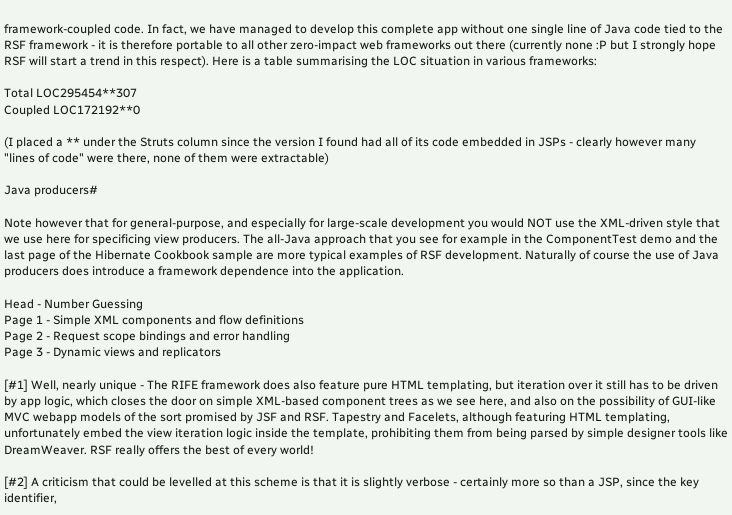framework-coupled code. In fact, we have managed to develop this complete app without one single line of Java code tied to the RSF framework - it is therefore portable to all other zero-impact web frameworks out there (currently none :P but I strongly hope RSF will start a trend in this respect). Here is a table summarising the LOC situation in various frameworks:

Total LOC295454**307
Coupled LOC172192**0

(I placed a ** under the Struts column since the version I found had all of its code embedded in JSPs - clearly however many "lines of code" were there, none of them were extractable)

Java producers#

Note however that for general-purpose, and especially for large-scale development you would NOT use the XML-driven style that we use here for specificing view producers. The all-Java approach that you see for example in the ComponentTest demo and the last page of the Hibernate Cookbook sample are more typical examples of RSF development. Naturally of course the use of Java producers does introduce a framework dependence into the application.

Head - Number Guessing
Page 1 - Simple XML components and flow definitions
Page 2 - Request scope bindings and error handling
Page 3 - Dynamic views and replicators

[#1] Well, nearly unique - The RIFE framework does also feature pure HTML templating, but iteration over it still has to be driven by app logic, which closes the door on simple XML-based component trees as we see here, and also on the possibility of GUI-like MVC webapp models of the sort promised by JSF and RSF. Tapestry and Facelets, although featuring HTML templating, unfortunately embed the view iteration logic inside the template, prohibiting them from being parsed by simple designer tools like DreamWeaver. RSF really offers the best of every world!

[#2] A criticism that could be levelled at this scheme is that it is slightly verbose - certainly more so than a JSP, since the key identifier,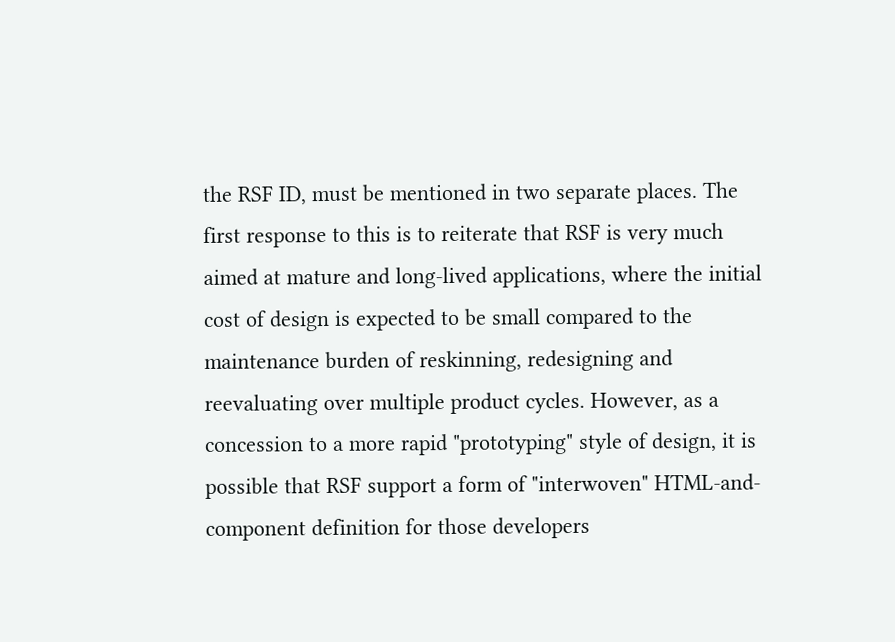the RSF ID, must be mentioned in two separate places. The first response to this is to reiterate that RSF is very much aimed at mature and long-lived applications, where the initial cost of design is expected to be small compared to the maintenance burden of reskinning, redesigning and reevaluating over multiple product cycles. However, as a concession to a more rapid "prototyping" style of design, it is possible that RSF support a form of "interwoven" HTML-and-component definition for those developers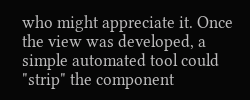who might appreciate it. Once the view was developed, a simple automated tool could "strip" the component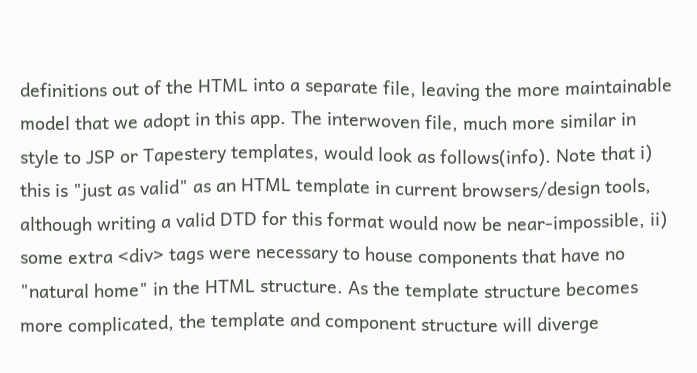definitions out of the HTML into a separate file, leaving the more maintainable model that we adopt in this app. The interwoven file, much more similar in style to JSP or Tapestery templates, would look as follows(info). Note that i) this is "just as valid" as an HTML template in current browsers/design tools, although writing a valid DTD for this format would now be near-impossible, ii) some extra <div> tags were necessary to house components that have no "natural home" in the HTML structure. As the template structure becomes more complicated, the template and component structure will diverge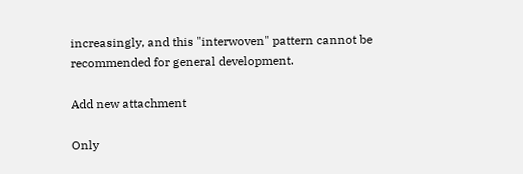increasingly, and this "interwoven" pattern cannot be recommended for general development.

Add new attachment

Only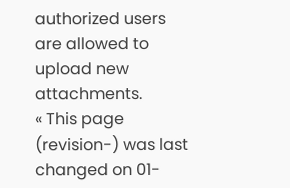authorized users are allowed to upload new attachments.
« This page (revision-) was last changed on 01-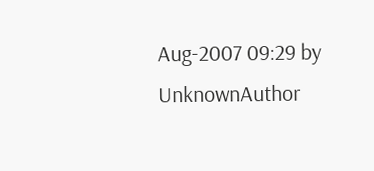Aug-2007 09:29 by UnknownAuthor